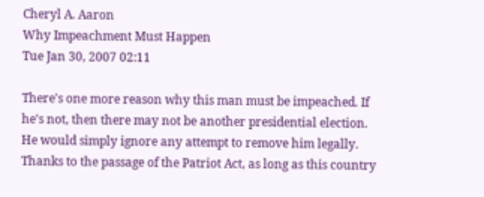Cheryl A. Aaron
Why Impeachment Must Happen
Tue Jan 30, 2007 02:11

There's one more reason why this man must be impeached. If he's not, then there may not be another presidential election. He would simply ignore any attempt to remove him legally. Thanks to the passage of the Patriot Act, as long as this country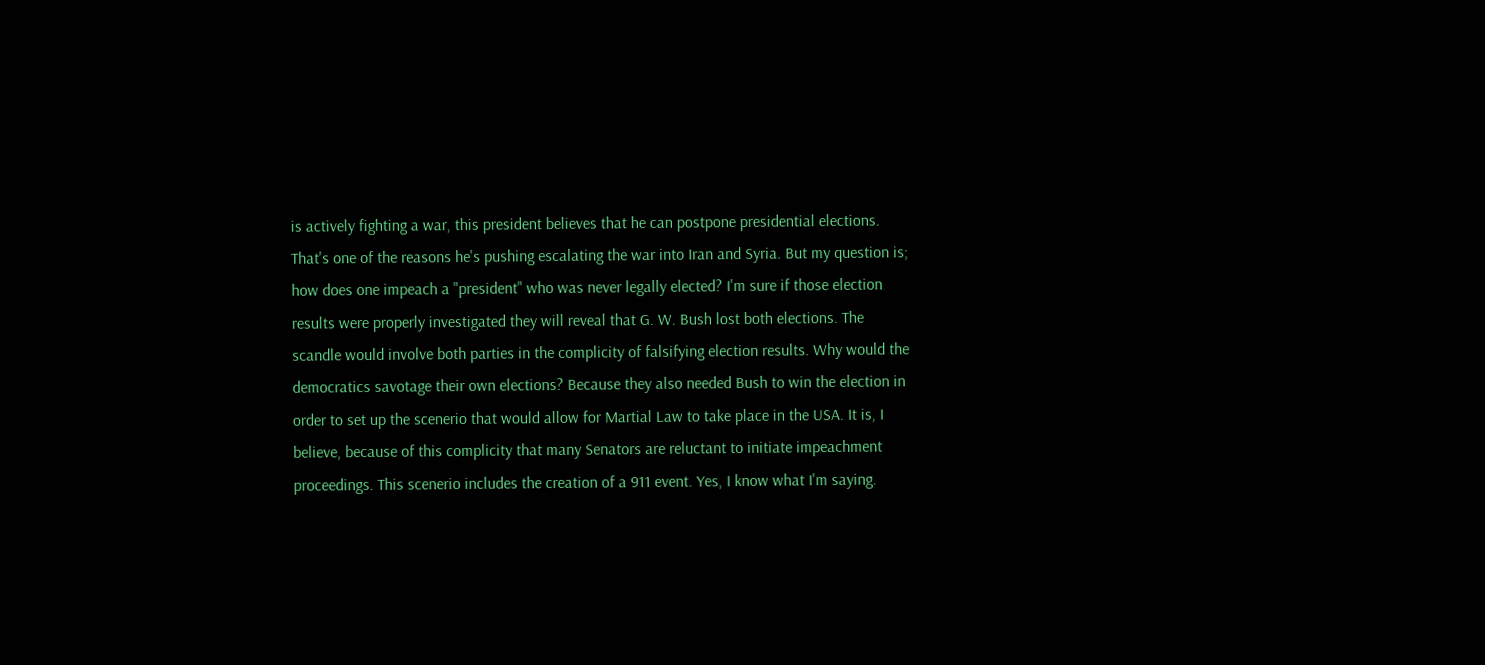is actively fighting a war, this president believes that he can postpone presidential elections. That's one of the reasons he's pushing escalating the war into Iran and Syria. But my question is; how does one impeach a "president" who was never legally elected? I'm sure if those election results were properly investigated they will reveal that G. W. Bush lost both elections. The scandle would involve both parties in the complicity of falsifying election results. Why would the democratics savotage their own elections? Because they also needed Bush to win the election in order to set up the scenerio that would allow for Martial Law to take place in the USA. It is, I believe, because of this complicity that many Senators are reluctant to initiate impeachment proceedings. This scenerio includes the creation of a 911 event. Yes, I know what I'm saying.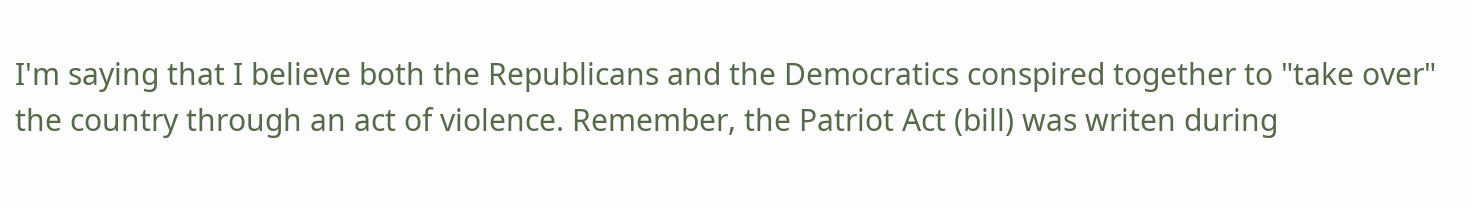I'm saying that I believe both the Republicans and the Democratics conspired together to "take over" the country through an act of violence. Remember, the Patriot Act (bill) was writen during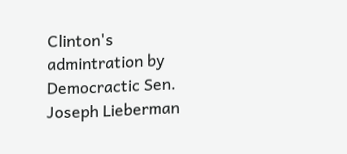Clinton's admintration by Democractic Sen. Joseph Lieberman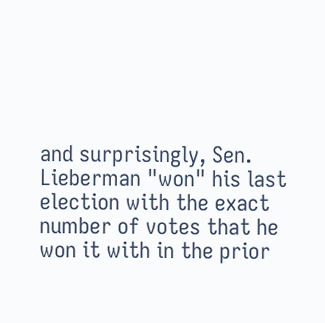and surprisingly, Sen. Lieberman "won" his last election with the exact number of votes that he won it with in the prior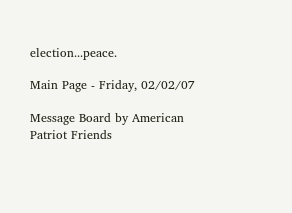election...peace.

Main Page - Friday, 02/02/07

Message Board by American Patriot Friends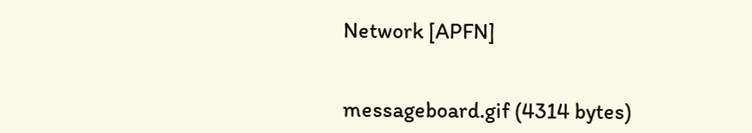Network [APFN]


messageboard.gif (4314 bytes)